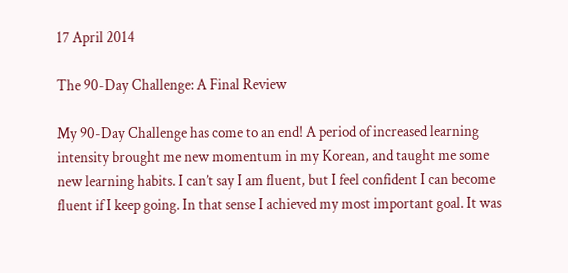17 April 2014

The 90-Day Challenge: A Final Review

My 90-Day Challenge has come to an end! A period of increased learning intensity brought me new momentum in my Korean, and taught me some new learning habits. I can’t say I am fluent, but I feel confident I can become fluent if I keep going. In that sense I achieved my most important goal. It was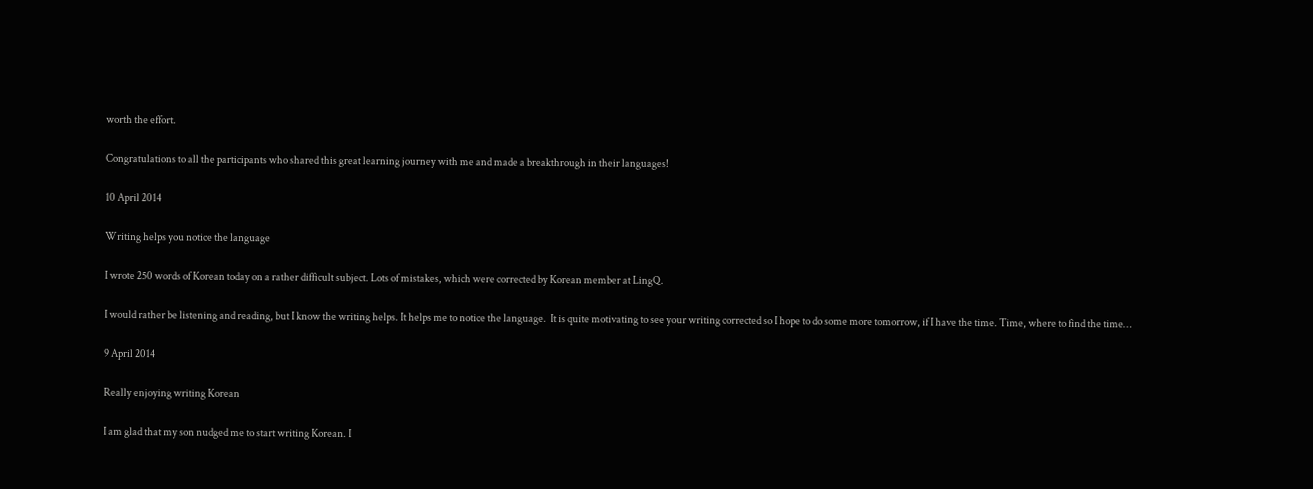worth the effort.

Congratulations to all the participants who shared this great learning journey with me and made a breakthrough in their languages!

10 April 2014

Writing helps you notice the language

I wrote 250 words of Korean today on a rather difficult subject. Lots of mistakes, which were corrected by Korean member at LingQ.

I would rather be listening and reading, but I know the writing helps. It helps me to notice the language.  It is quite motivating to see your writing corrected so I hope to do some more tomorrow, if I have the time. Time, where to find the time…

9 April 2014

Really enjoying writing Korean

I am glad that my son nudged me to start writing Korean. I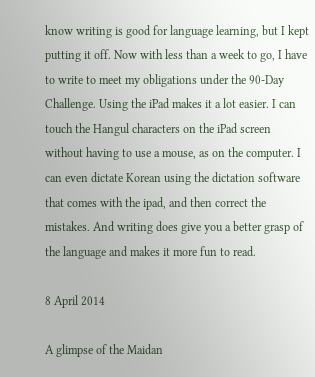know writing is good for language learning, but I kept putting it off. Now with less than a week to go, I have to write to meet my obligations under the 90-Day Challenge. Using the iPad makes it a lot easier. I can touch the Hangul characters on the iPad screen without having to use a mouse, as on the computer. I can even dictate Korean using the dictation software that comes with the ipad, and then correct the mistakes. And writing does give you a better grasp of the language and makes it more fun to read.

8 April 2014

A glimpse of the Maidan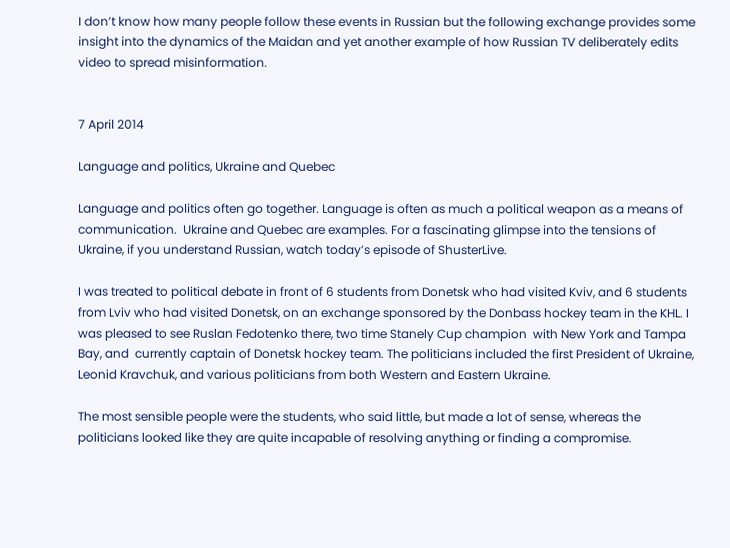I don’t know how many people follow these events in Russian but the following exchange provides some insight into the dynamics of the Maidan and yet another example of how Russian TV deliberately edits video to spread misinformation.


7 April 2014

Language and politics, Ukraine and Quebec

Language and politics often go together. Language is often as much a political weapon as a means of communication.  Ukraine and Quebec are examples. For a fascinating glimpse into the tensions of Ukraine, if you understand Russian, watch today’s episode of ShusterLive.

I was treated to political debate in front of 6 students from Donetsk who had visited Kviv, and 6 students from Lviv who had visited Donetsk, on an exchange sponsored by the Donbass hockey team in the KHL. I was pleased to see Ruslan Fedotenko there, two time Stanely Cup champion  with New York and Tampa Bay, and  currently captain of Donetsk hockey team. The politicians included the first President of Ukraine, Leonid Kravchuk, and various politicians from both Western and Eastern Ukraine.

The most sensible people were the students, who said little, but made a lot of sense, whereas the politicians looked like they are quite incapable of resolving anything or finding a compromise.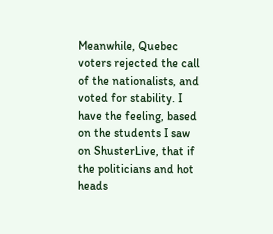Meanwhile, Quebec voters rejected the call of the nationalists, and voted for stability. I have the feeling, based on the students I saw on ShusterLive, that if the politicians and hot heads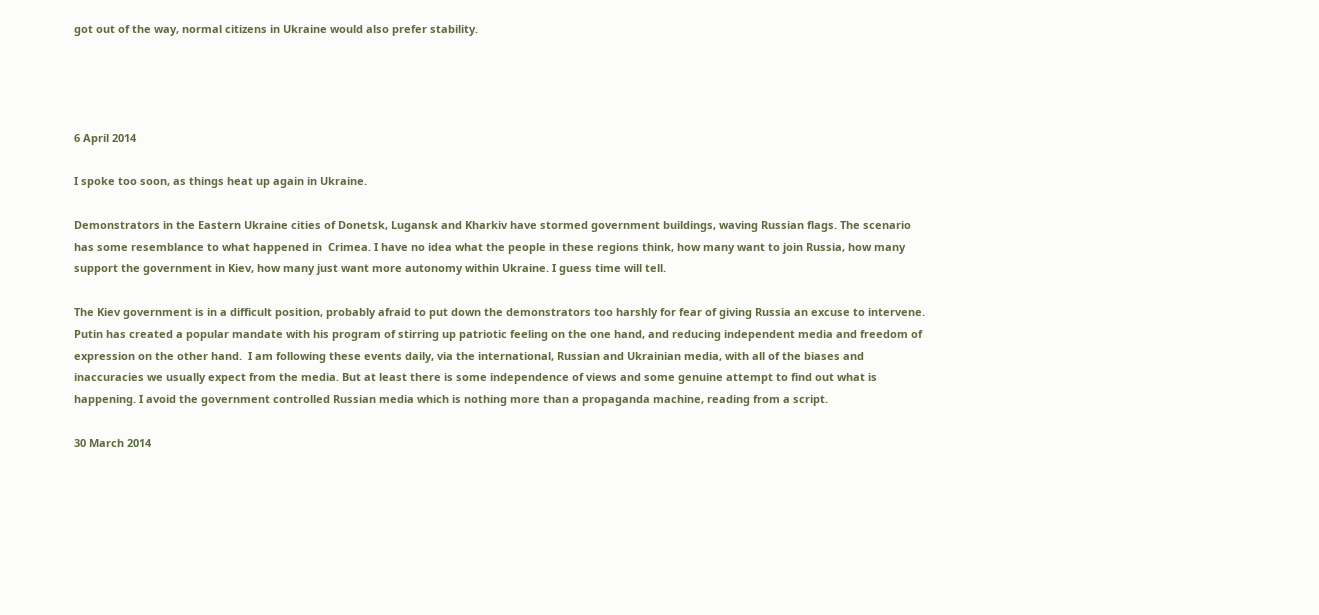got out of the way, normal citizens in Ukraine would also prefer stability.




6 April 2014

I spoke too soon, as things heat up again in Ukraine.

Demonstrators in the Eastern Ukraine cities of Donetsk, Lugansk and Kharkiv have stormed government buildings, waving Russian flags. The scenario has some resemblance to what happened in  Crimea. I have no idea what the people in these regions think, how many want to join Russia, how many support the government in Kiev, how many just want more autonomy within Ukraine. I guess time will tell.

The Kiev government is in a difficult position, probably afraid to put down the demonstrators too harshly for fear of giving Russia an excuse to intervene. Putin has created a popular mandate with his program of stirring up patriotic feeling on the one hand, and reducing independent media and freedom of expression on the other hand.  I am following these events daily, via the international, Russian and Ukrainian media, with all of the biases and inaccuracies we usually expect from the media. But at least there is some independence of views and some genuine attempt to find out what is happening. I avoid the government controlled Russian media which is nothing more than a propaganda machine, reading from a script.

30 March 2014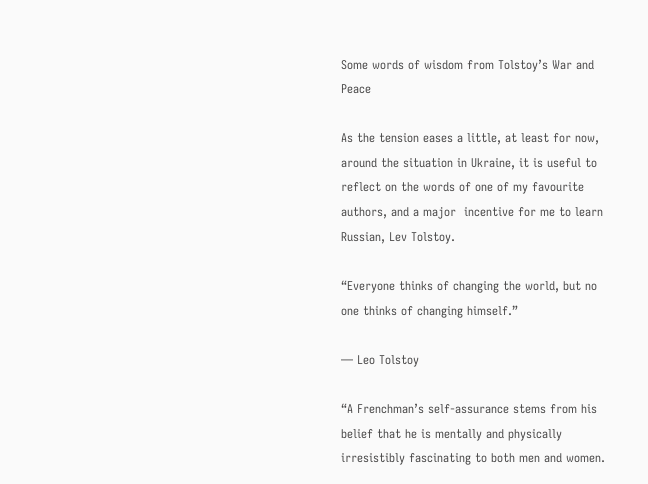Some words of wisdom from Tolstoy’s War and Peace

As the tension eases a little, at least for now, around the situation in Ukraine, it is useful to reflect on the words of one of my favourite authors, and a major  incentive for me to learn Russian, Lev Tolstoy.

“Everyone thinks of changing the world, but no one thinks of changing himself.”

― Leo Tolstoy

“A Frenchman’s self-assurance stems from his belief that he is mentally and physically irresistibly fascinating to both men and women.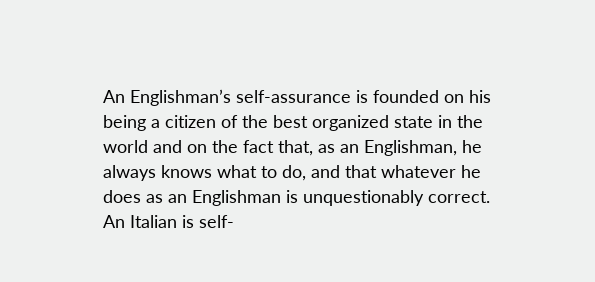An Englishman’s self-assurance is founded on his being a citizen of the best organized state in the world and on the fact that, as an Englishman, he always knows what to do, and that whatever he does as an Englishman is unquestionably correct. An Italian is self-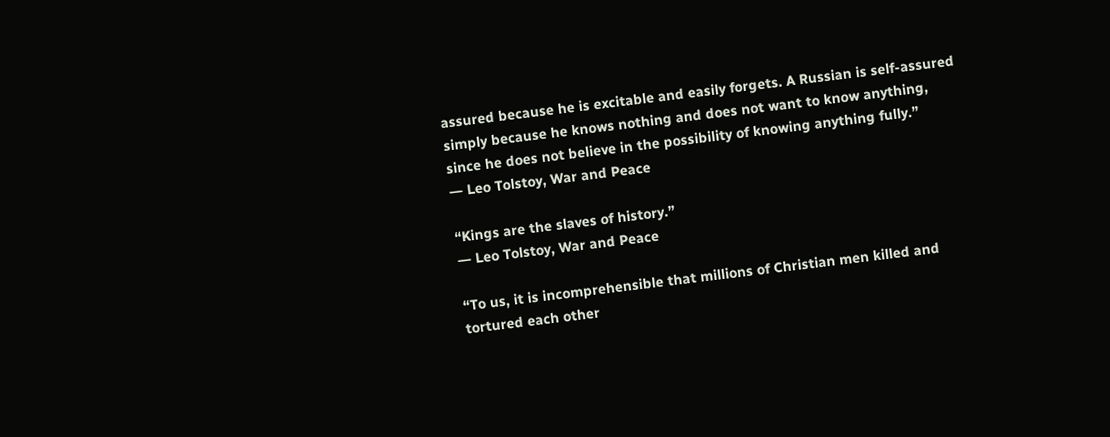assured because he is excitable and easily forgets. A Russian is self-assured simply because he knows nothing and does not want to know anything, since he does not believe in the possibility of knowing anything fully.”
― Leo Tolstoy, War and Peace

“Kings are the slaves of history.”
― Leo Tolstoy, War and Peace

“To us, it is incomprehensible that millions of Christian men killed and tortured each other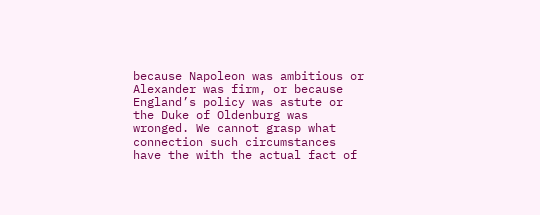because Napoleon was ambitious or Alexander was firm, or because England’s policy was astute or the Duke of Oldenburg was wronged. We cannot grasp what connection such circumstances have the with the actual fact of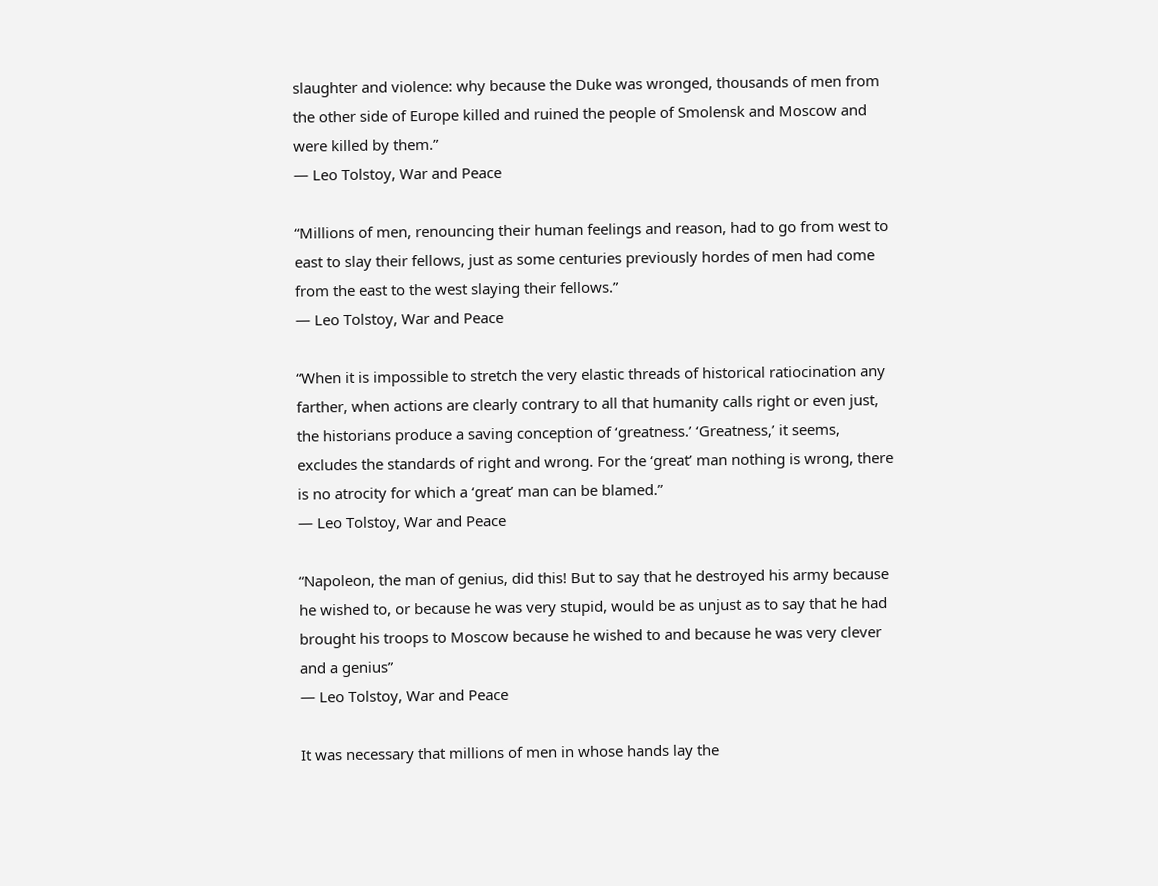slaughter and violence: why because the Duke was wronged, thousands of men from the other side of Europe killed and ruined the people of Smolensk and Moscow and were killed by them.”
― Leo Tolstoy, War and Peace

“Millions of men, renouncing their human feelings and reason, had to go from west to east to slay their fellows, just as some centuries previously hordes of men had come from the east to the west slaying their fellows.”
― Leo Tolstoy, War and Peace

“When it is impossible to stretch the very elastic threads of historical ratiocination any farther, when actions are clearly contrary to all that humanity calls right or even just, the historians produce a saving conception of ‘greatness.’ ‘Greatness,’ it seems, excludes the standards of right and wrong. For the ‘great’ man nothing is wrong, there is no atrocity for which a ‘great’ man can be blamed.”
― Leo Tolstoy, War and Peace

“Napoleon, the man of genius, did this! But to say that he destroyed his army because he wished to, or because he was very stupid, would be as unjust as to say that he had brought his troops to Moscow because he wished to and because he was very clever and a genius”
― Leo Tolstoy, War and Peace

It was necessary that millions of men in whose hands lay the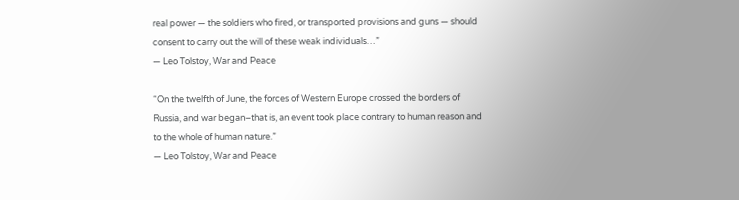real power — the soldiers who fired, or transported provisions and guns — should consent to carry out the will of these weak individuals…”
― Leo Tolstoy, War and Peace

“On the twelfth of June, the forces of Western Europe crossed the borders of Russia, and war began–that is, an event took place contrary to human reason and to the whole of human nature.”
― Leo Tolstoy, War and Peace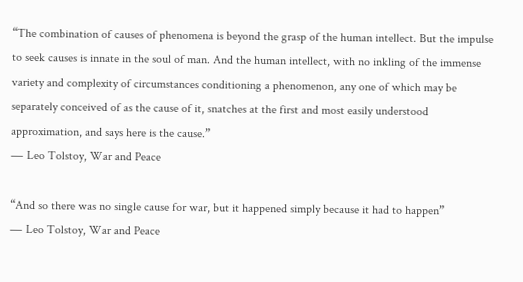“The combination of causes of phenomena is beyond the grasp of the human intellect. But the impulse to seek causes is innate in the soul of man. And the human intellect, with no inkling of the immense variety and complexity of circumstances conditioning a phenomenon, any one of which may be separately conceived of as the cause of it, snatches at the first and most easily understood approximation, and says here is the cause.”
― Leo Tolstoy, War and Peace

“And so there was no single cause for war, but it happened simply because it had to happen”
― Leo Tolstoy, War and Peace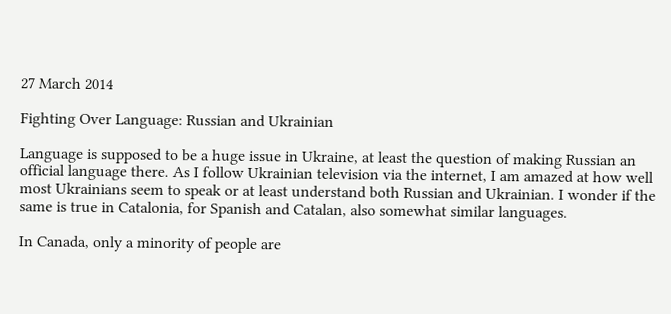27 March 2014

Fighting Over Language: Russian and Ukrainian

Language is supposed to be a huge issue in Ukraine, at least the question of making Russian an official language there. As I follow Ukrainian television via the internet, I am amazed at how well most Ukrainians seem to speak or at least understand both Russian and Ukrainian. I wonder if the same is true in Catalonia, for Spanish and Catalan, also somewhat similar languages.

In Canada, only a minority of people are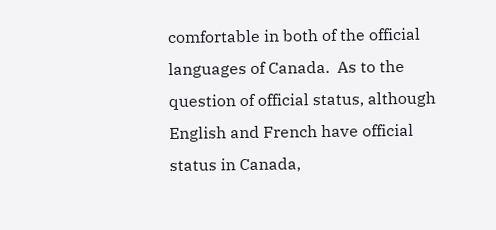comfortable in both of the official languages of Canada.  As to the question of official status, although English and French have official status in Canada,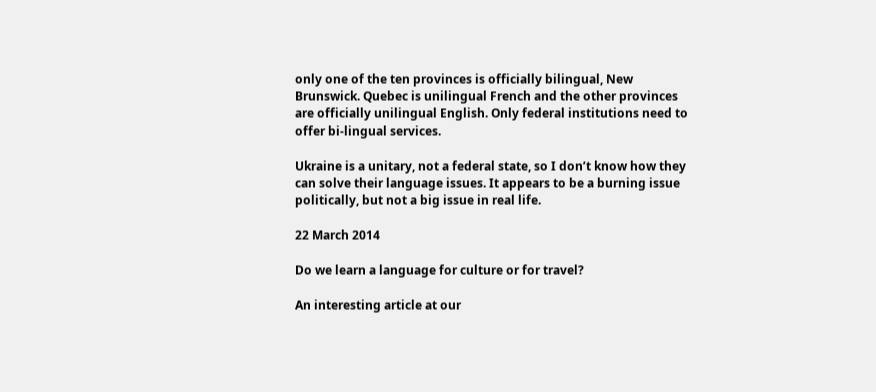only one of the ten provinces is officially bilingual, New Brunswick. Quebec is unilingual French and the other provinces are officially unilingual English. Only federal institutions need to offer bi-lingual services.

Ukraine is a unitary, not a federal state, so I don’t know how they can solve their language issues. It appears to be a burning issue politically, but not a big issue in real life.

22 March 2014

Do we learn a language for culture or for travel?

An interesting article at our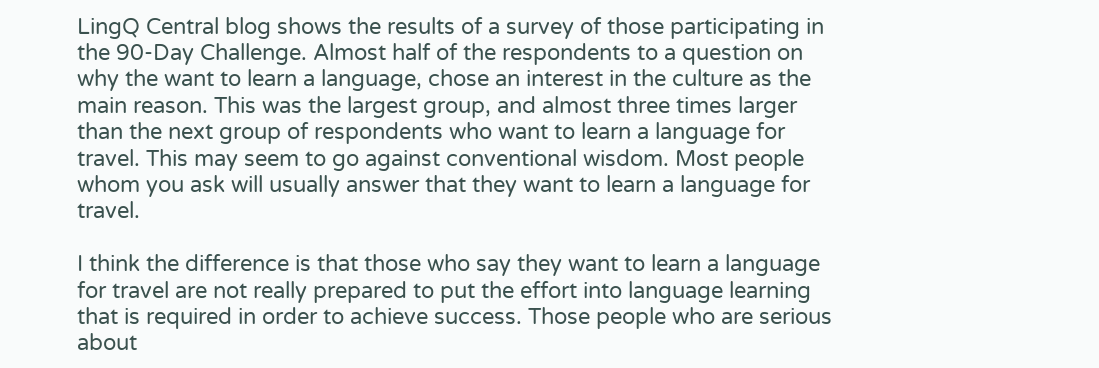LingQ Central blog shows the results of a survey of those participating in the 90-Day Challenge. Almost half of the respondents to a question on why the want to learn a language, chose an interest in the culture as the main reason. This was the largest group, and almost three times larger than the next group of respondents who want to learn a language for travel. This may seem to go against conventional wisdom. Most people whom you ask will usually answer that they want to learn a language for travel.

I think the difference is that those who say they want to learn a language for travel are not really prepared to put the effort into language learning that is required in order to achieve success. Those people who are serious about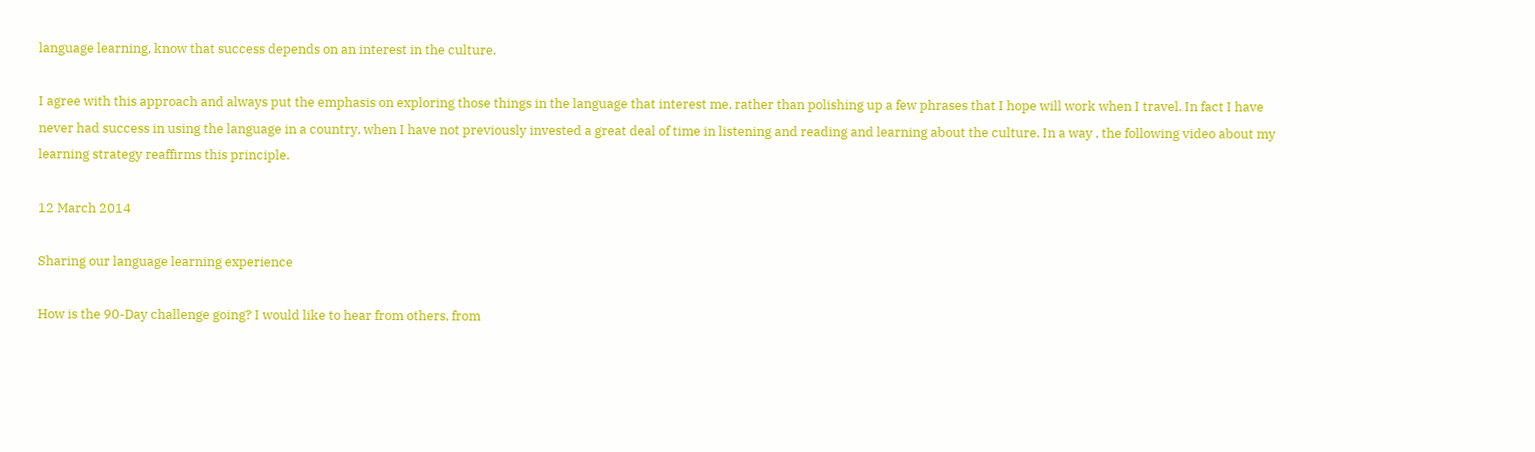language learning, know that success depends on an interest in the culture.

I agree with this approach and always put the emphasis on exploring those things in the language that interest me, rather than polishing up a few phrases that I hope will work when I travel. In fact I have never had success in using the language in a country, when I have not previously invested a great deal of time in listening and reading and learning about the culture. In a way , the following video about my learning strategy reaffirms this principle.

12 March 2014

Sharing our language learning experience

How is the 90-Day challenge going? I would like to hear from others, from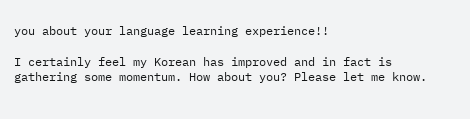you about your language learning experience!!

I certainly feel my Korean has improved and in fact is gathering some momentum. How about you? Please let me know.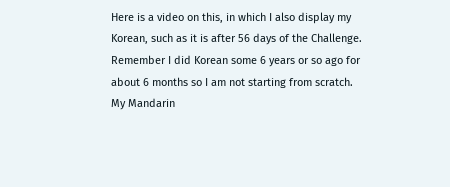Here is a video on this, in which I also display my Korean, such as it is after 56 days of the Challenge. Remember I did Korean some 6 years or so ago for about 6 months so I am not starting from scratch. My Mandarin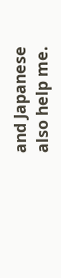and Japanese also help me.